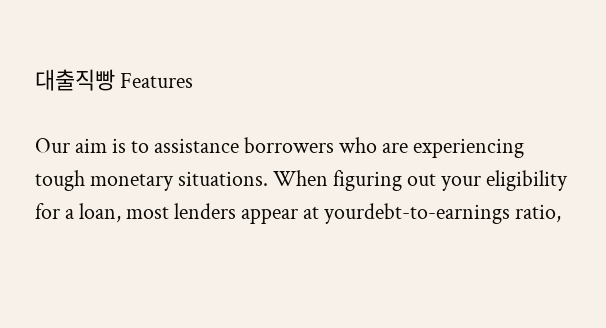대출직빵 Features

Our aim is to assistance borrowers who are experiencing tough monetary situations. When figuring out your eligibility for a loan, most lenders appear at yourdebt-to-earnings ratio,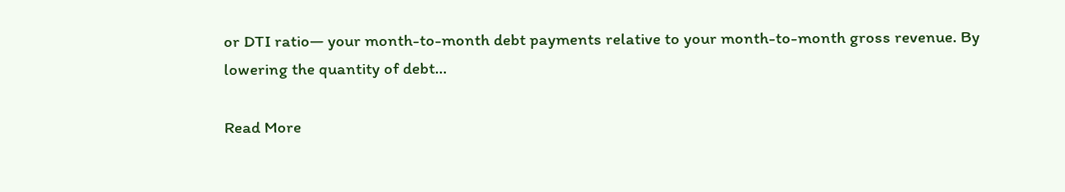or DTI ratio— your month-to-month debt payments relative to your month-to-month gross revenue. By lowering the quantity of debt...

Read More